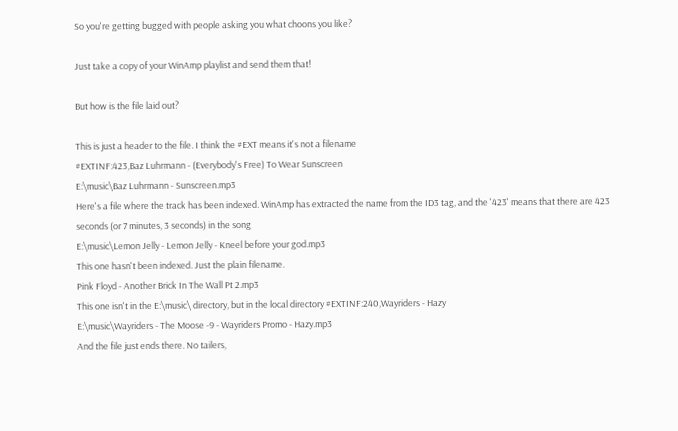So you're getting bugged with people asking you what choons you like?

Just take a copy of your WinAmp playlist and send them that!

But how is the file laid out?

This is just a header to the file. I think the #EXT means it's not a filename
#EXTINF:423,Baz Luhrmann - (Everybody's Free) To Wear Sunscreen
E:\music\Baz Luhrmann - Sunscreen.mp3
Here's a file where the track has been indexed. WinAmp has extracted the name from the ID3 tag, and the '423' means that there are 423 seconds (or 7 minutes, 3 seconds) in the song
E:\music\Lemon Jelly - Lemon Jelly - Kneel before your god.mp3
This one hasn't been indexed. Just the plain filename.
Pink Floyd - Another Brick In The Wall Pt 2.mp3
This one isn't in the E:\music\ directory, but in the local directory #EXTINF:240,Wayriders - Hazy
E:\music\Wayriders - The Moose -9 - Wayriders Promo - Hazy.mp3
And the file just ends there. No tailers,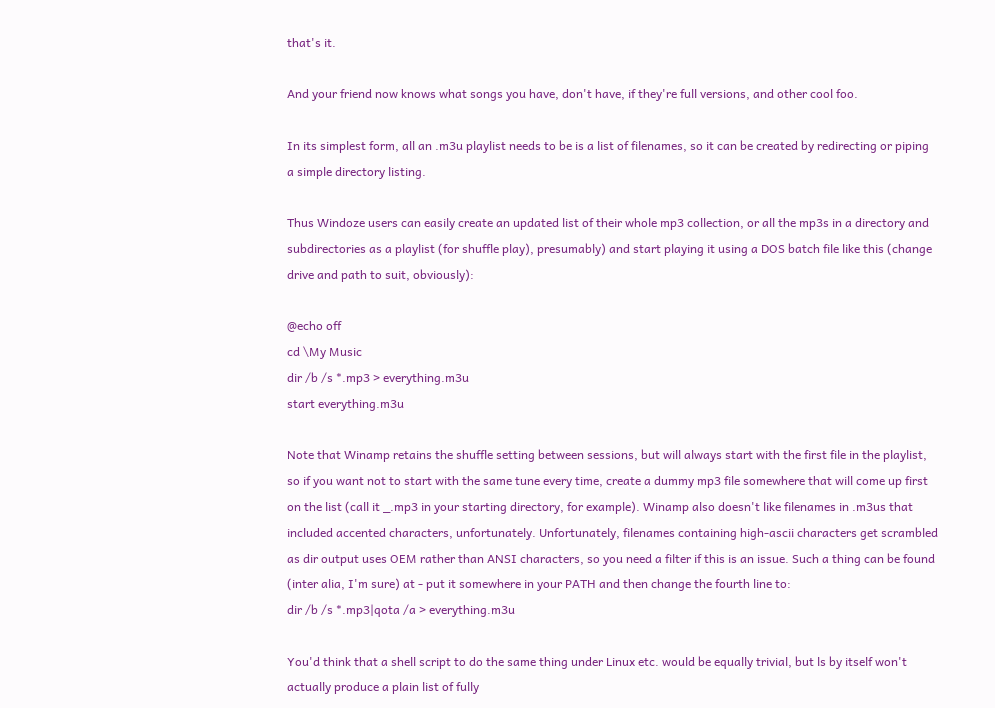that's it.

And your friend now knows what songs you have, don't have, if they're full versions, and other cool foo.

In its simplest form, all an .m3u playlist needs to be is a list of filenames, so it can be created by redirecting or piping a simple directory listing.

Thus Windoze users can easily create an updated list of their whole mp3 collection, or all the mp3s in a directory and subdirectories as a playlist (for shuffle play), presumably) and start playing it using a DOS batch file like this (change drive and path to suit, obviously):

@echo off
cd \My Music
dir /b /s *.mp3 > everything.m3u
start everything.m3u

Note that Winamp retains the shuffle setting between sessions, but will always start with the first file in the playlist, so if you want not to start with the same tune every time, create a dummy mp3 file somewhere that will come up first on the list (call it _.mp3 in your starting directory, for example). Winamp also doesn't like filenames in .m3us that included accented characters, unfortunately. Unfortunately, filenames containing high-ascii characters get scrambled as dir output uses OEM rather than ANSI characters, so you need a filter if this is an issue. Such a thing can be found (inter alia, I'm sure) at - put it somewhere in your PATH and then change the fourth line to:
dir /b /s *.mp3|qota /a > everything.m3u

You'd think that a shell script to do the same thing under Linux etc. would be equally trivial, but ls by itself won't actually produce a plain list of fully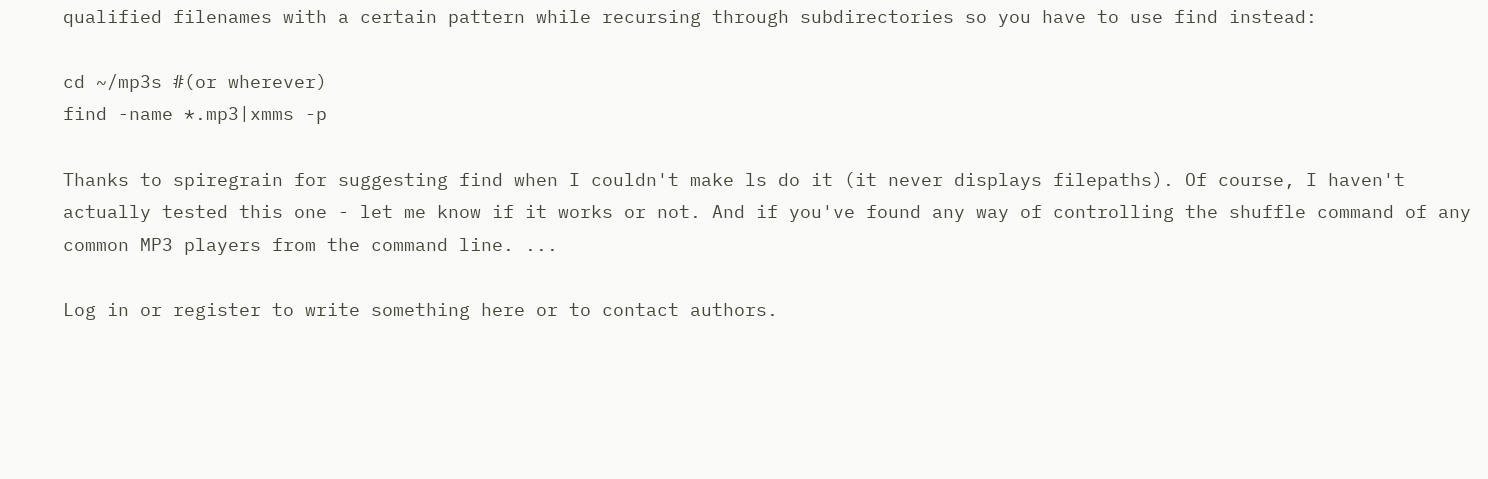qualified filenames with a certain pattern while recursing through subdirectories so you have to use find instead:

cd ~/mp3s #(or wherever)
find -name *.mp3|xmms -p

Thanks to spiregrain for suggesting find when I couldn't make ls do it (it never displays filepaths). Of course, I haven't actually tested this one - let me know if it works or not. And if you've found any way of controlling the shuffle command of any common MP3 players from the command line. ...

Log in or register to write something here or to contact authors.